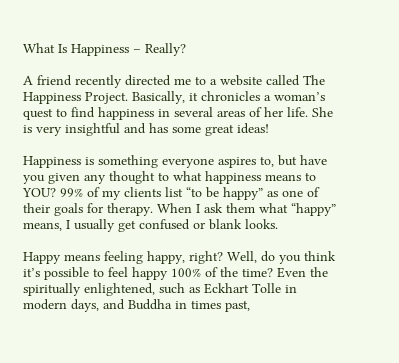What Is Happiness – Really?

A friend recently directed me to a website called The Happiness Project. Basically, it chronicles a woman’s quest to find happiness in several areas of her life. She is very insightful and has some great ideas!

Happiness is something everyone aspires to, but have you given any thought to what happiness means to YOU? 99% of my clients list “to be happy” as one of their goals for therapy. When I ask them what “happy” means, I usually get confused or blank looks.

Happy means feeling happy, right? Well, do you think it’s possible to feel happy 100% of the time? Even the spiritually enlightened, such as Eckhart Tolle in modern days, and Buddha in times past,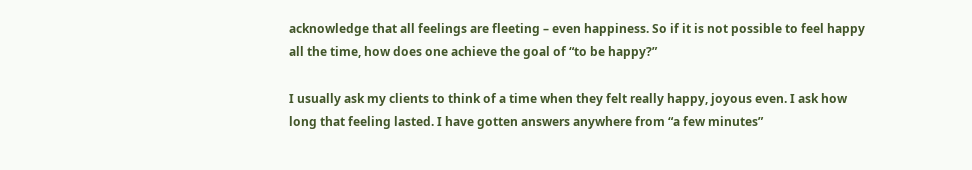acknowledge that all feelings are fleeting – even happiness. So if it is not possible to feel happy all the time, how does one achieve the goal of “to be happy?”

I usually ask my clients to think of a time when they felt really happy, joyous even. I ask how long that feeling lasted. I have gotten answers anywhere from “a few minutes”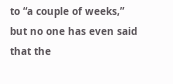to “a couple of weeks,” but no one has even said that the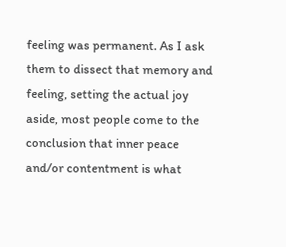feeling was permanent. As I ask them to dissect that memory and feeling, setting the actual joy aside, most people come to the conclusion that inner peace and/or contentment is what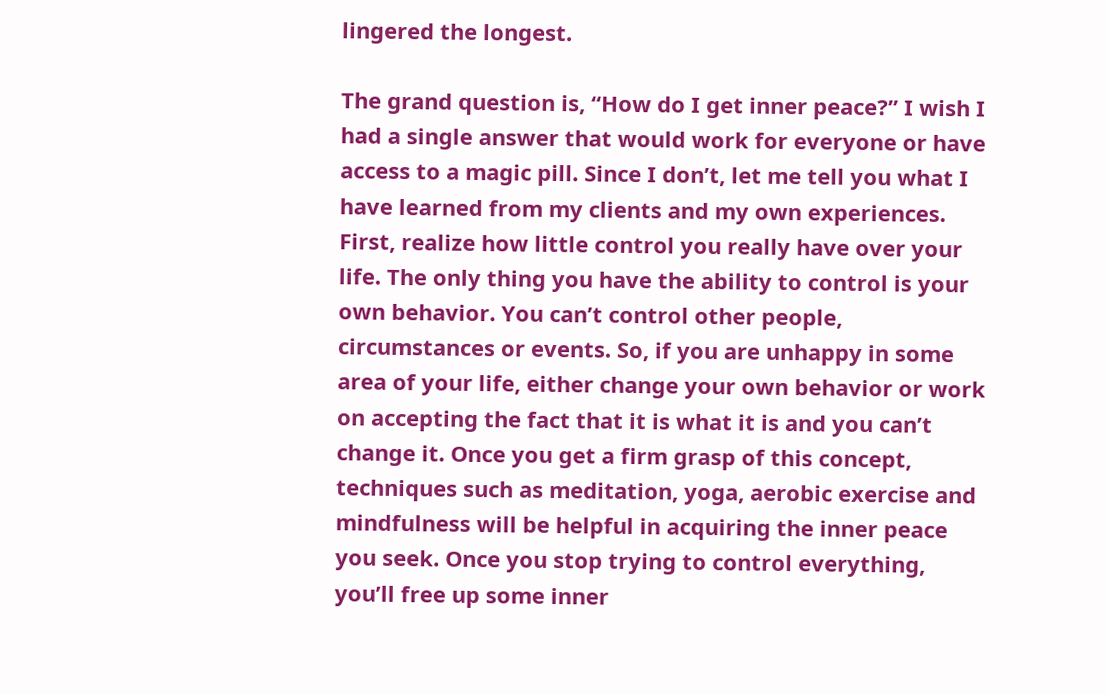lingered the longest.

The grand question is, “How do I get inner peace?” I wish I had a single answer that would work for everyone or have access to a magic pill. Since I don’t, let me tell you what I have learned from my clients and my own experiences. First, realize how little control you really have over your life. The only thing you have the ability to control is your own behavior. You can’t control other people, circumstances or events. So, if you are unhappy in some area of your life, either change your own behavior or work on accepting the fact that it is what it is and you can’t change it. Once you get a firm grasp of this concept, techniques such as meditation, yoga, aerobic exercise and mindfulness will be helpful in acquiring the inner peace you seek. Once you stop trying to control everything, you’ll free up some inner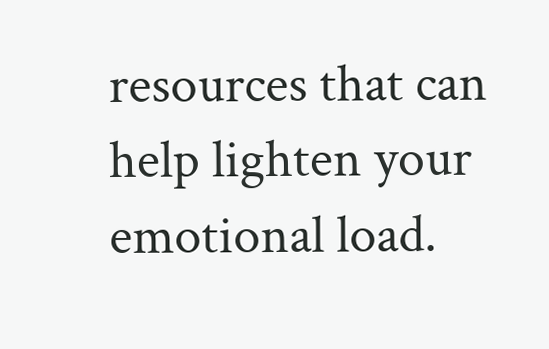resources that can help lighten your emotional load.